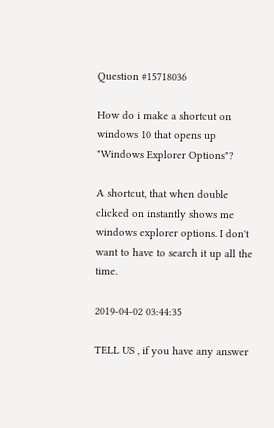Question #15718036

How do i make a shortcut on windows 10 that opens up "Windows Explorer Options"?

A shortcut, that when double clicked on instantly shows me windows explorer options. I don't want to have to search it up all the time.

2019-04-02 03:44:35

TELL US , if you have any answer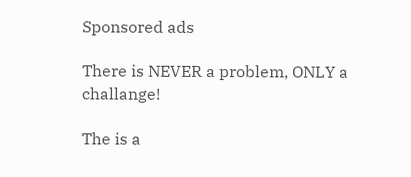Sponsored ads

There is NEVER a problem, ONLY a challange!

The is a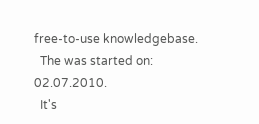free-to-use knowledgebase.
  The was started on: 02.07.2010.
  It's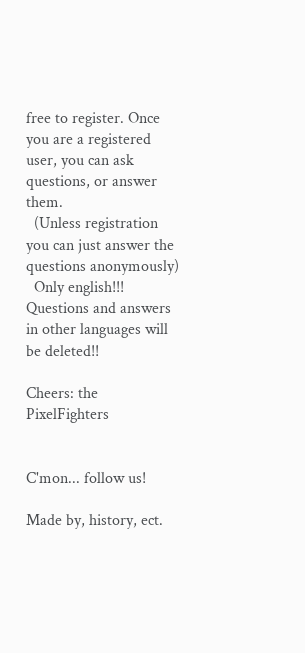free to register. Once you are a registered user, you can ask questions, or answer them.
  (Unless registration you can just answer the questions anonymously)
  Only english!!! Questions and answers in other languages will be deleted!!

Cheers: the PixelFighters


C'mon... follow us!

Made by, history, ect.